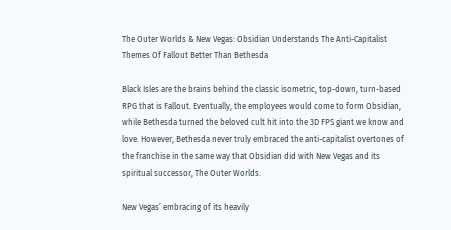The Outer Worlds & New Vegas: Obsidian Understands The Anti-Capitalist Themes Of Fallout Better Than Bethesda

Black Isles are the brains behind the classic isometric, top-down, turn-based RPG that is Fallout. Eventually, the employees would come to form Obsidian, while Bethesda turned the beloved cult hit into the 3D FPS giant we know and love. However, Bethesda never truly embraced the anti-capitalist overtones of the franchise in the same way that Obsidian did with New Vegas and its spiritual successor, The Outer Worlds.

New Vegas’ embracing of its heavily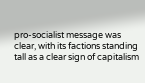pro-socialist message was clear, with its factions standing tall as a clear sign of capitalism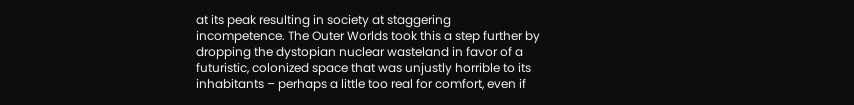at its peak resulting in society at staggering incompetence. The Outer Worlds took this a step further by dropping the dystopian nuclear wasteland in favor of a futuristic, colonized space that was unjustly horrible to its inhabitants – perhaps a little too real for comfort, even if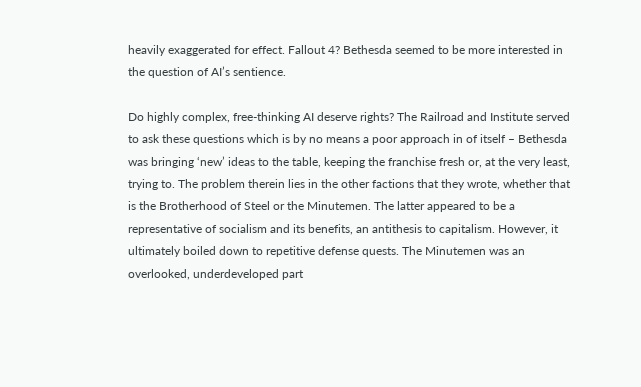heavily exaggerated for effect. Fallout 4? Bethesda seemed to be more interested in the question of AI’s sentience.

Do highly complex, free-thinking AI deserve rights? The Railroad and Institute served to ask these questions which is by no means a poor approach in of itself – Bethesda was bringing ‘new’ ideas to the table, keeping the franchise fresh or, at the very least, trying to. The problem therein lies in the other factions that they wrote, whether that is the Brotherhood of Steel or the Minutemen. The latter appeared to be a representative of socialism and its benefits, an antithesis to capitalism. However, it ultimately boiled down to repetitive defense quests. The Minutemen was an overlooked, underdeveloped part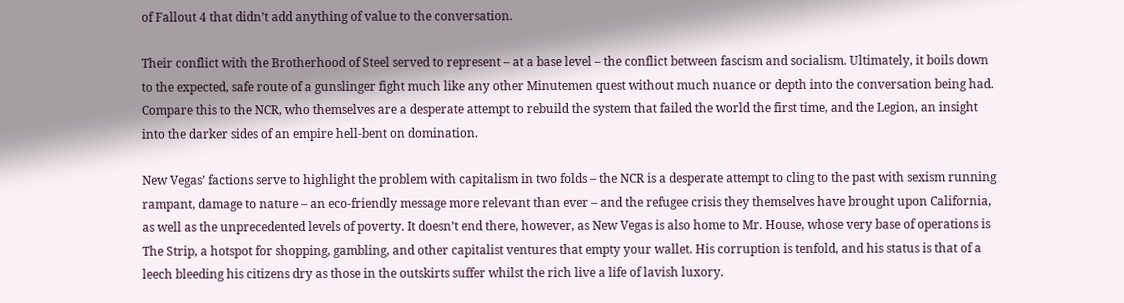of Fallout 4 that didn’t add anything of value to the conversation.

Their conflict with the Brotherhood of Steel served to represent – at a base level – the conflict between fascism and socialism. Ultimately, it boils down to the expected, safe route of a gunslinger fight much like any other Minutemen quest without much nuance or depth into the conversation being had. Compare this to the NCR, who themselves are a desperate attempt to rebuild the system that failed the world the first time, and the Legion, an insight into the darker sides of an empire hell-bent on domination.

New Vegas’ factions serve to highlight the problem with capitalism in two folds – the NCR is a desperate attempt to cling to the past with sexism running rampant, damage to nature – an eco-friendly message more relevant than ever – and the refugee crisis they themselves have brought upon California, as well as the unprecedented levels of poverty. It doesn’t end there, however, as New Vegas is also home to Mr. House, whose very base of operations is The Strip, a hotspot for shopping, gambling, and other capitalist ventures that empty your wallet. His corruption is tenfold, and his status is that of a leech bleeding his citizens dry as those in the outskirts suffer whilst the rich live a life of lavish luxory.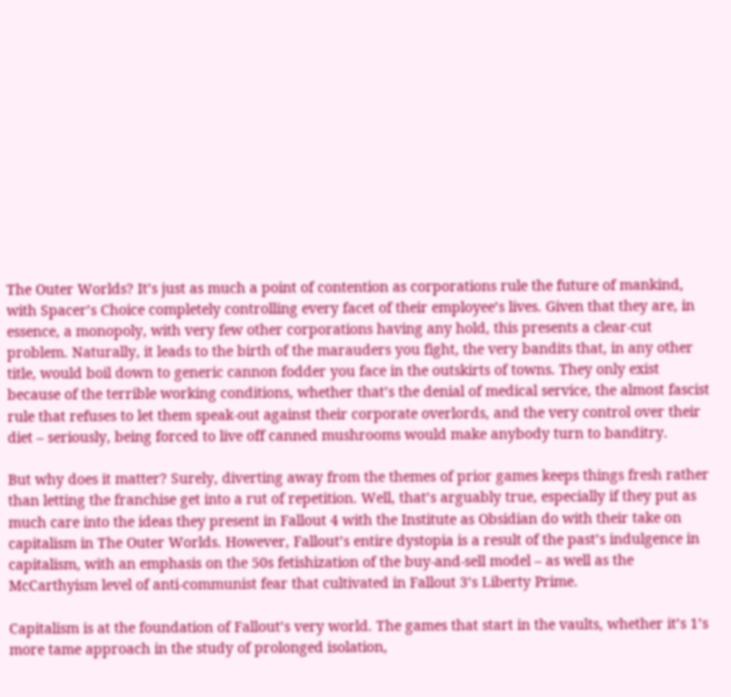The Outer Worlds? It’s just as much a point of contention as corporations rule the future of mankind, with Spacer’s Choice completely controlling every facet of their employee’s lives. Given that they are, in essence, a monopoly, with very few other corporations having any hold, this presents a clear-cut problem. Naturally, it leads to the birth of the marauders you fight, the very bandits that, in any other title, would boil down to generic cannon fodder you face in the outskirts of towns. They only exist because of the terrible working conditions, whether that’s the denial of medical service, the almost fascist rule that refuses to let them speak-out against their corporate overlords, and the very control over their diet – seriously, being forced to live off canned mushrooms would make anybody turn to banditry.

But why does it matter? Surely, diverting away from the themes of prior games keeps things fresh rather than letting the franchise get into a rut of repetition. Well, that’s arguably true, especially if they put as much care into the ideas they present in Fallout 4 with the Institute as Obsidian do with their take on capitalism in The Outer Worlds. However, Fallout’s entire dystopia is a result of the past’s indulgence in capitalism, with an emphasis on the 50s fetishization of the buy-and-sell model – as well as the McCarthyism level of anti-communist fear that cultivated in Fallout 3’s Liberty Prime.

Capitalism is at the foundation of Fallout’s very world. The games that start in the vaults, whether it’s 1’s more tame approach in the study of prolonged isolation,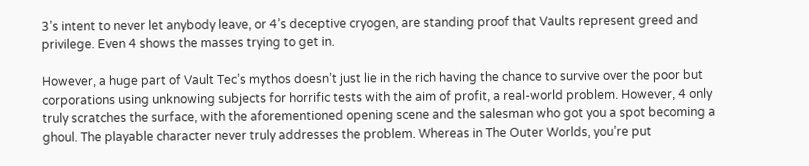3’s intent to never let anybody leave, or 4’s deceptive cryogen, are standing proof that Vaults represent greed and privilege. Even 4 shows the masses trying to get in.

However, a huge part of Vault Tec’s mythos doesn’t just lie in the rich having the chance to survive over the poor but corporations using unknowing subjects for horrific tests with the aim of profit, a real-world problem. However, 4 only truly scratches the surface, with the aforementioned opening scene and the salesman who got you a spot becoming a ghoul. The playable character never truly addresses the problem. Whereas in The Outer Worlds, you’re put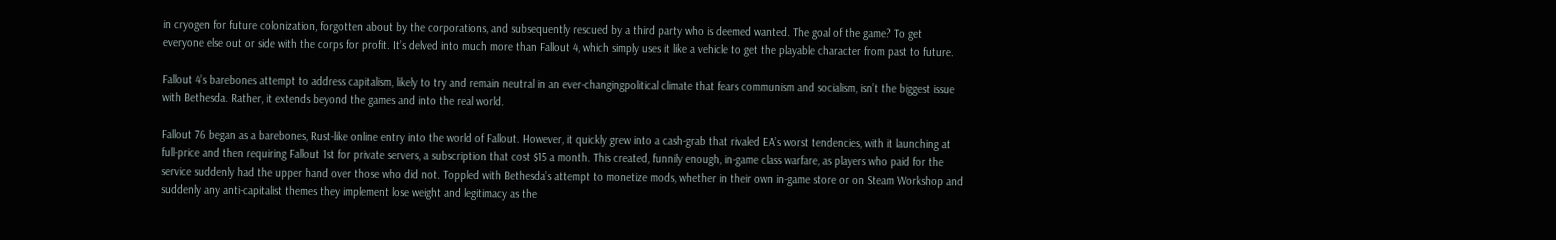in cryogen for future colonization, forgotten about by the corporations, and subsequently rescued by a third party who is deemed wanted. The goal of the game? To get everyone else out or side with the corps for profit. It’s delved into much more than Fallout 4, which simply uses it like a vehicle to get the playable character from past to future.

Fallout 4’s barebones attempt to address capitalism, likely to try and remain neutral in an ever-changingpolitical climate that fears communism and socialism, isn’t the biggest issue with Bethesda. Rather, it extends beyond the games and into the real world.

Fallout 76 began as a barebones, Rust-like online entry into the world of Fallout. However, it quickly grew into a cash-grab that rivaled EA’s worst tendencies, with it launching at full-price and then requiring Fallout 1st for private servers, a subscription that cost $15 a month. This created, funnily enough, in-game class warfare, as players who paid for the service suddenly had the upper hand over those who did not. Toppled with Bethesda’s attempt to monetize mods, whether in their own in-game store or on Steam Workshop and suddenly any anti-capitalist themes they implement lose weight and legitimacy as the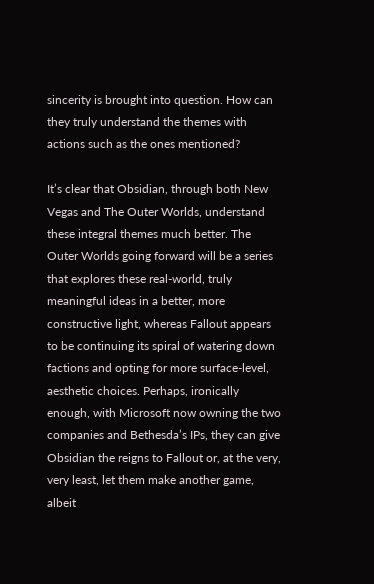sincerity is brought into question. How can they truly understand the themes with actions such as the ones mentioned?

It’s clear that Obsidian, through both New Vegas and The Outer Worlds, understand these integral themes much better. The Outer Worlds going forward will be a series that explores these real-world, truly meaningful ideas in a better, more constructive light, whereas Fallout appears to be continuing its spiral of watering down factions and opting for more surface-level, aesthetic choices. Perhaps, ironically enough, with Microsoft now owning the two companies and Bethesda’s IPs, they can give Obsidian the reigns to Fallout or, at the very, very least, let them make another game, albeit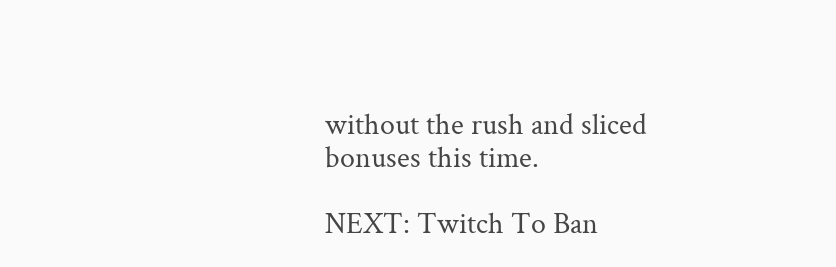without the rush and sliced bonuses this time.

NEXT: Twitch To Ban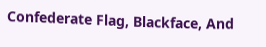Confederate Flag, Blackface, And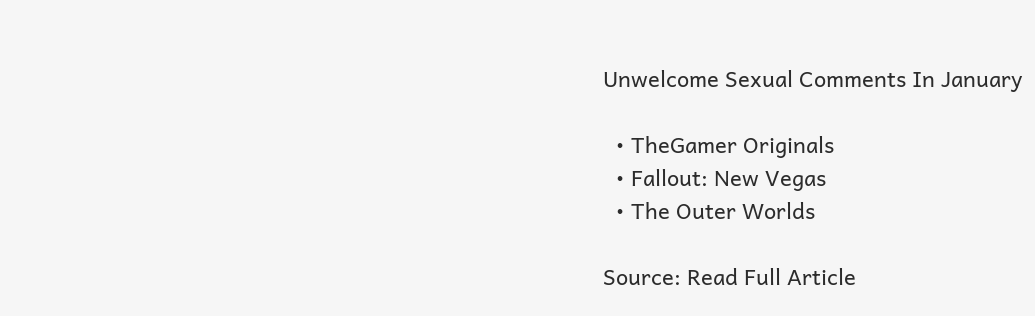Unwelcome Sexual Comments In January

  • TheGamer Originals
  • Fallout: New Vegas
  • The Outer Worlds

Source: Read Full Article